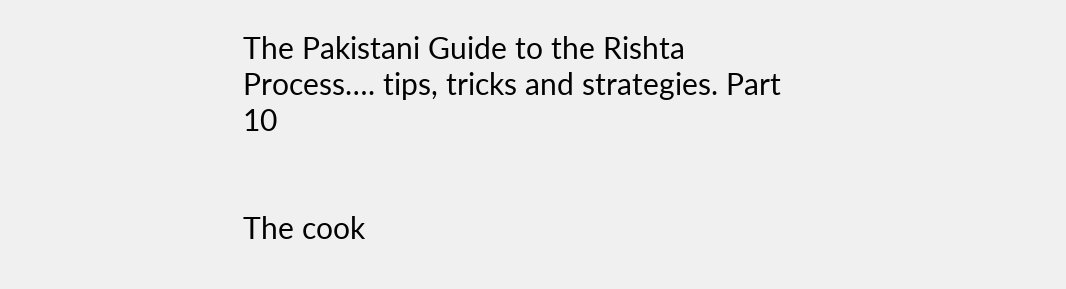The Pakistani Guide to the Rishta Process…. tips, tricks and strategies. Part 10


The cook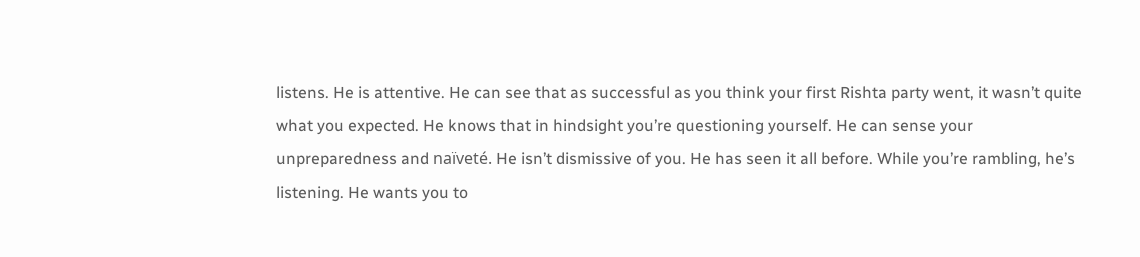listens. He is attentive. He can see that as successful as you think your first Rishta party went, it wasn’t quite what you expected. He knows that in hindsight you’re questioning yourself. He can sense your unpreparedness and naïveté. He isn’t dismissive of you. He has seen it all before. While you’re rambling, he’s listening. He wants you to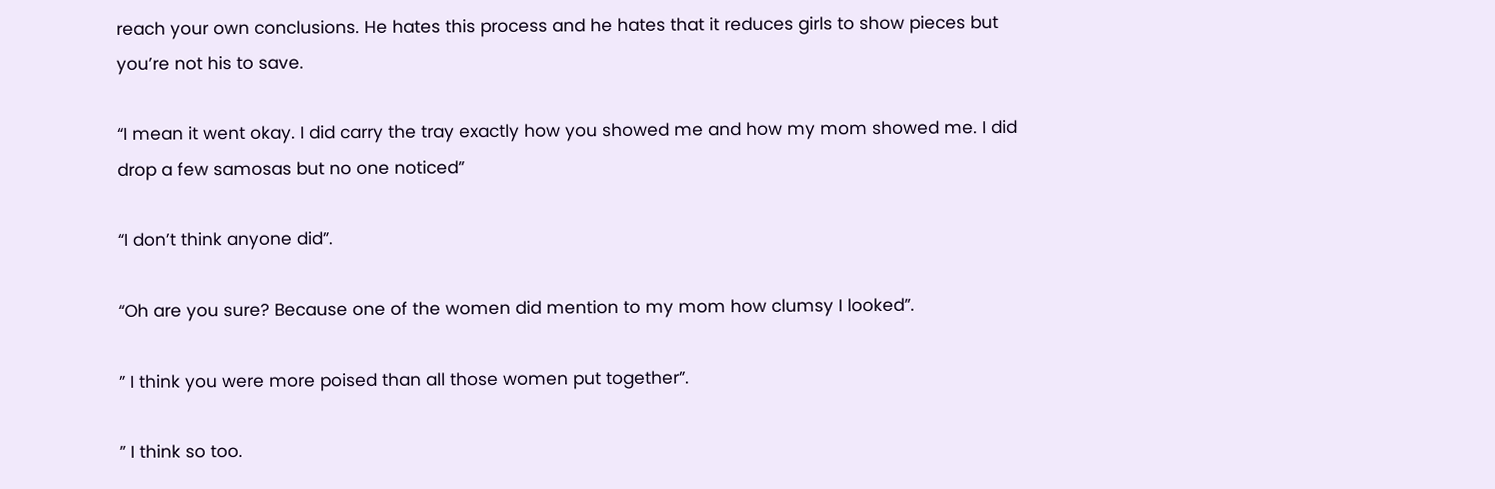reach your own conclusions. He hates this process and he hates that it reduces girls to show pieces but you’re not his to save.

“I mean it went okay. I did carry the tray exactly how you showed me and how my mom showed me. I did drop a few samosas but no one noticed”

“I don’t think anyone did”.

“Oh are you sure? Because one of the women did mention to my mom how clumsy I looked”.

” I think you were more poised than all those women put together”.

” I think so too.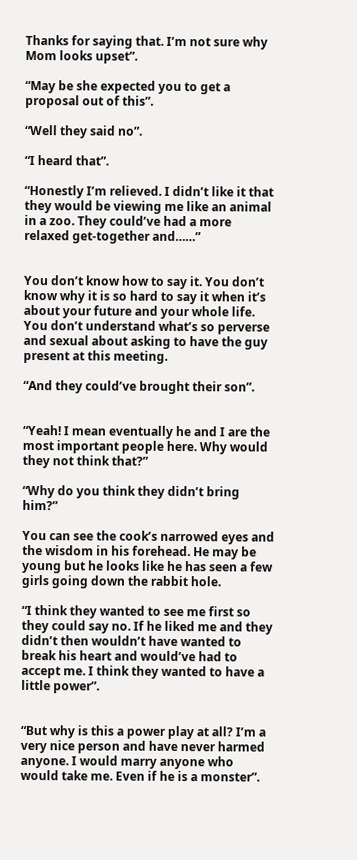Thanks for saying that. I’m not sure why Mom looks upset”.

“May be she expected you to get a proposal out of this”.

“Well they said no”.

“I heard that”.

“Honestly I’m relieved. I didn’t like it that they would be viewing me like an animal in a zoo. They could’ve had a more relaxed get-together and……”


You don’t know how to say it. You don’t know why it is so hard to say it when it’s about your future and your whole life. You don’t understand what’s so perverse and sexual about asking to have the guy present at this meeting.

“And they could’ve brought their son”.


“Yeah! I mean eventually he and I are the most important people here. Why would they not think that?”

“Why do you think they didn’t bring him?”

You can see the cook’s narrowed eyes and the wisdom in his forehead. He may be young but he looks like he has seen a few girls going down the rabbit hole.

“I think they wanted to see me first so they could say no. If he liked me and they didn’t then wouldn’t have wanted to break his heart and would’ve had to accept me. I think they wanted to have a little power”.


“But why is this a power play at all? I’m a very nice person and have never harmed anyone. I would marry anyone who would take me. Even if he is a monster”.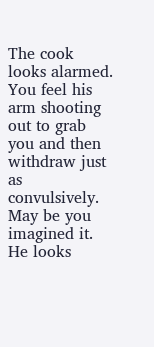The cook looks alarmed. You feel his arm shooting out to grab you and then withdraw just as convulsively. May be you imagined it. He looks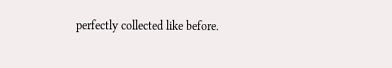perfectly collected like before.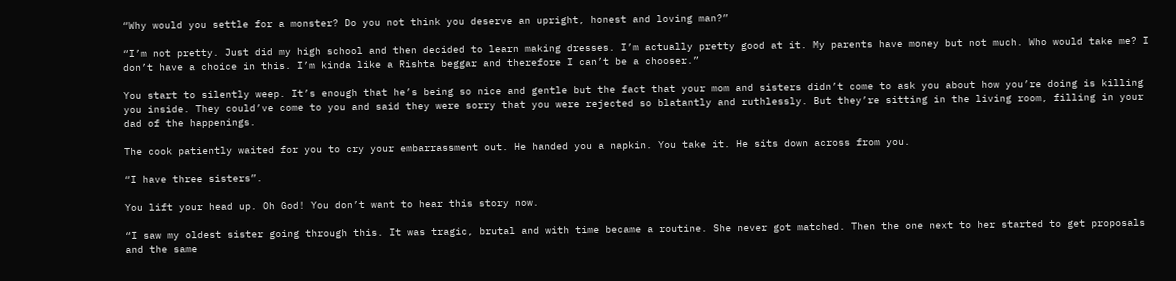“Why would you settle for a monster? Do you not think you deserve an upright, honest and loving man?”

“I’m not pretty. Just did my high school and then decided to learn making dresses. I’m actually pretty good at it. My parents have money but not much. Who would take me? I don’t have a choice in this. I’m kinda like a Rishta beggar and therefore I can’t be a chooser.”

You start to silently weep. It’s enough that he’s being so nice and gentle but the fact that your mom and sisters didn’t come to ask you about how you’re doing is killing you inside. They could’ve come to you and said they were sorry that you were rejected so blatantly and ruthlessly. But they’re sitting in the living room, filling in your dad of the happenings.

The cook patiently waited for you to cry your embarrassment out. He handed you a napkin. You take it. He sits down across from you.

“I have three sisters”.

You lift your head up. Oh God! You don’t want to hear this story now.

“I saw my oldest sister going through this. It was tragic, brutal and with time became a routine. She never got matched. Then the one next to her started to get proposals and the same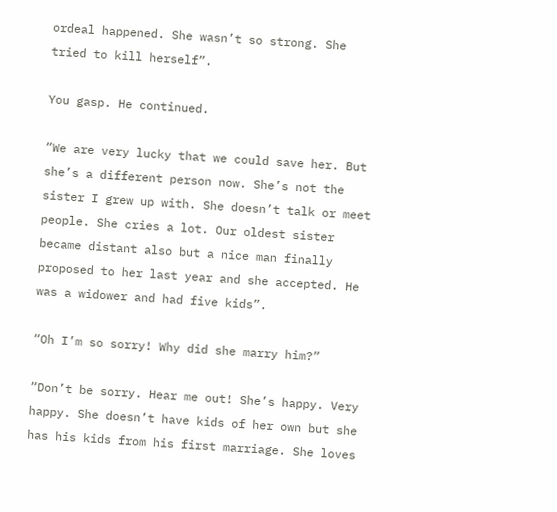ordeal happened. She wasn’t so strong. She tried to kill herself”.

You gasp. He continued.

“We are very lucky that we could save her. But she’s a different person now. She’s not the sister I grew up with. She doesn’t talk or meet people. She cries a lot. Our oldest sister became distant also but a nice man finally proposed to her last year and she accepted. He was a widower and had five kids”.

“Oh I’m so sorry! Why did she marry him?”

“Don’t be sorry. Hear me out! She’s happy. Very happy. She doesn’t have kids of her own but she has his kids from his first marriage. She loves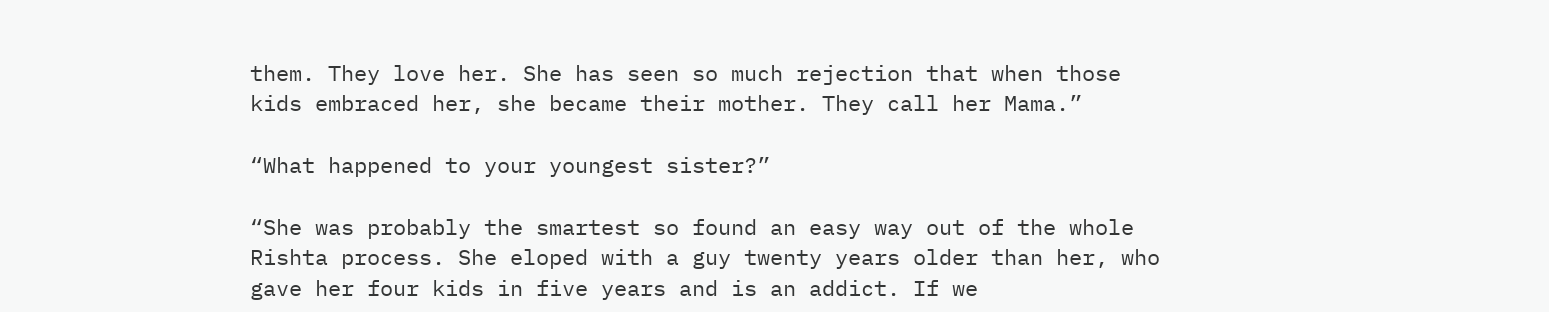them. They love her. She has seen so much rejection that when those kids embraced her, she became their mother. They call her Mama.”

“What happened to your youngest sister?”

“She was probably the smartest so found an easy way out of the whole Rishta process. She eloped with a guy twenty years older than her, who gave her four kids in five years and is an addict. If we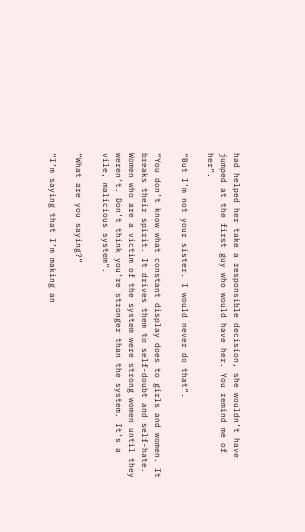had helped her take a responsible decision, she wouldn’t have jumped at the first guy who would have her. You remind me of her”.

“But I’m not your sister. I would never do that”.

“You don’t know what constant display does to girls and women. It breaks their spirit. It drives them to self-doubt and self-hate. Women who are a victim of the system were strong women until they weren’t. Don’t think you’re stronger than the system. It’s a vile, malicious system”.

“What are you saying?”

“I’m saying that I’m making an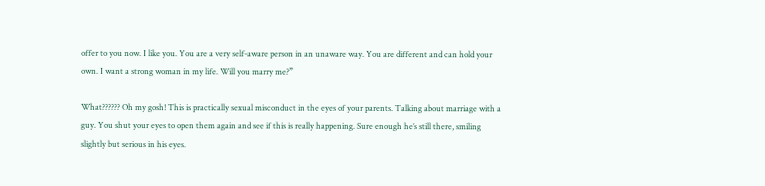offer to you now. I like you. You are a very self-aware person in an unaware way. You are different and can hold your own. I want a strong woman in my life. Will you marry me?”

What?????? Oh my gosh! This is practically sexual misconduct in the eyes of your parents. Talking about marriage with a guy. You shut your eyes to open them again and see if this is really happening. Sure enough he’s still there, smiling slightly but serious in his eyes.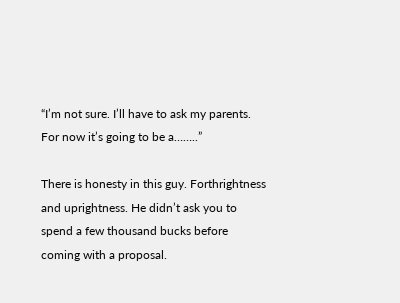“I’m not sure. I’ll have to ask my parents. For now it’s going to be a……..”

There is honesty in this guy. Forthrightness and uprightness. He didn’t ask you to spend a few thousand bucks before coming with a proposal.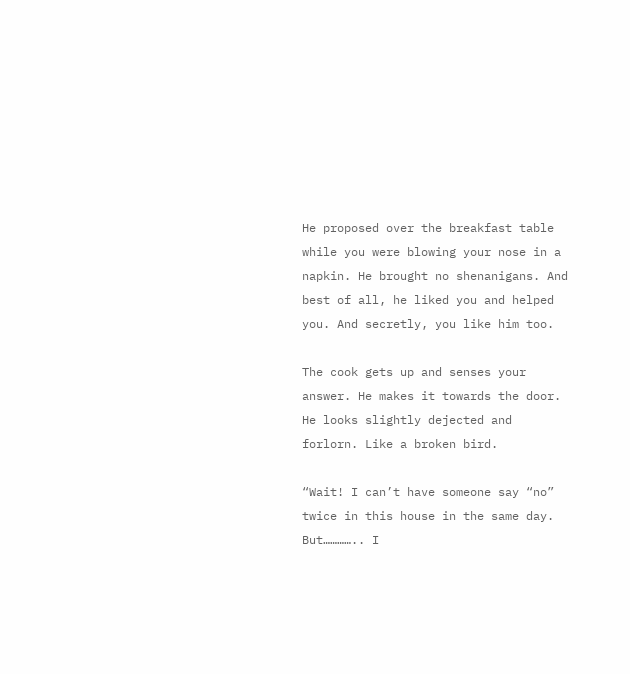He proposed over the breakfast table while you were blowing your nose in a napkin. He brought no shenanigans. And best of all, he liked you and helped you. And secretly, you like him too.

The cook gets up and senses your answer. He makes it towards the door. He looks slightly dejected and forlorn. Like a broken bird.

“Wait! I can’t have someone say “no” twice in this house in the same day. But………….. I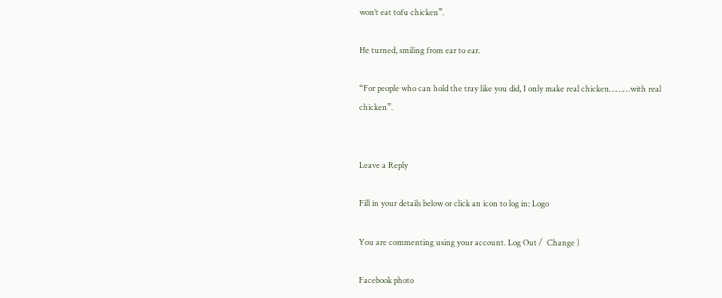won’t eat tofu chicken”.

He turned, smiling from ear to ear.

“For people who can hold the tray like you did, I only make real chicken………with real chicken”.


Leave a Reply

Fill in your details below or click an icon to log in: Logo

You are commenting using your account. Log Out /  Change )

Facebook photo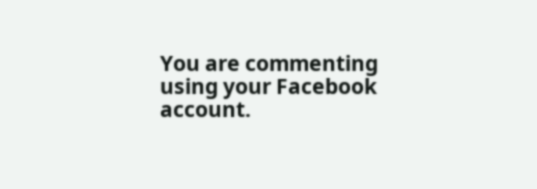You are commenting using your Facebook account.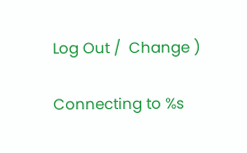Log Out /  Change )

Connecting to %s